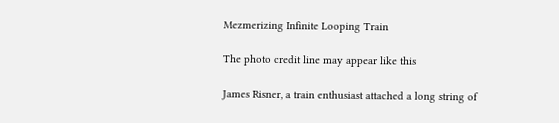Mezmerizing Infinite Looping Train

The photo credit line may appear like this

James Risner, a train enthusiast attached a long string of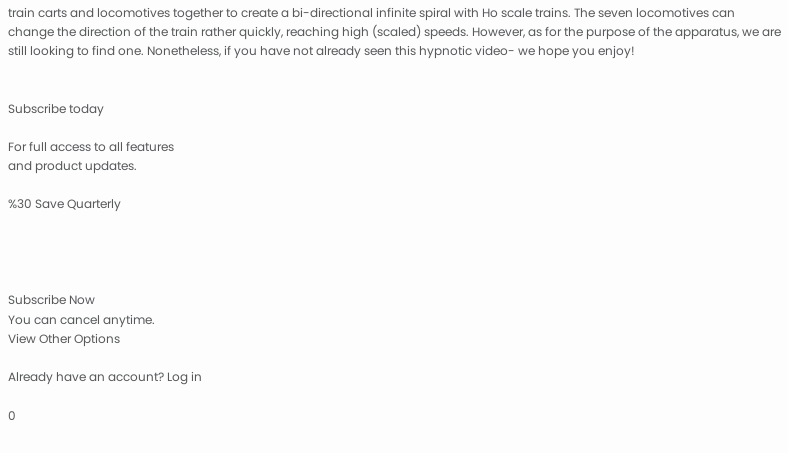train carts and locomotives together to create a bi-directional infinite spiral with Ho scale trains. The seven locomotives can change the direction of the train rather quickly, reaching high (scaled) speeds. However, as for the purpose of the apparatus, we are still looking to find one. Nonetheless, if you have not already seen this hypnotic video- we hope you enjoy!


Subscribe today

For full access to all features
and product updates.

%30 Save Quarterly




Subscribe Now
You can cancel anytime.
View Other Options

Already have an account? Log in

0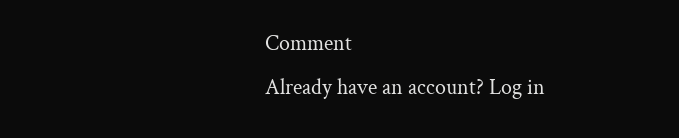Comment
Already have an account? Log in